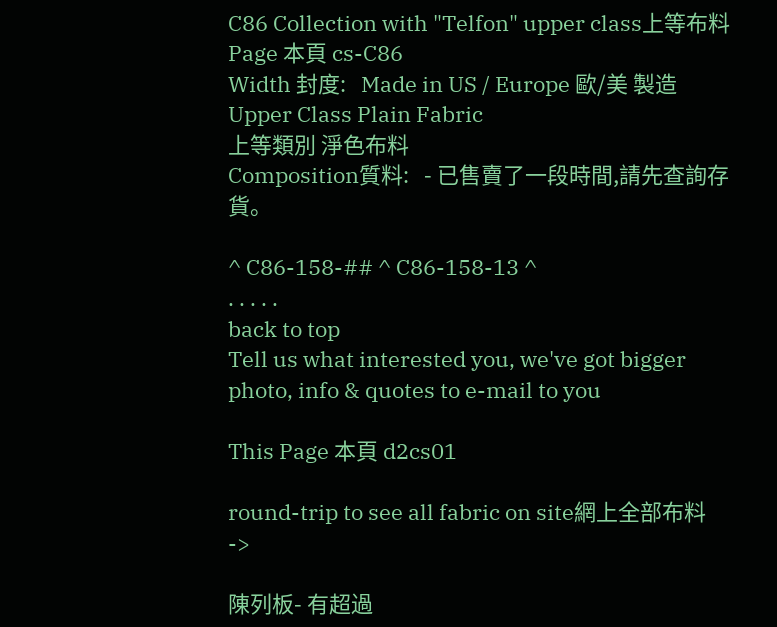C86 Collection with "Telfon" upper class上等布料
Page 本頁 cs-C86
Width 封度:   Made in US / Europe 歐/美 製造 Upper Class Plain Fabric
上等類別 淨色布料
Composition質料:   - 已售賣了一段時間,請先查詢存貨。

^ C86-158-## ^ C86-158-13 ^
. . . . .
back to top
Tell us what interested you, we've got bigger photo, info & quotes to e-mail to you

This Page 本頁 d2cs01

round-trip to see all fabric on site網上全部布料 ->

陳列板- 有超過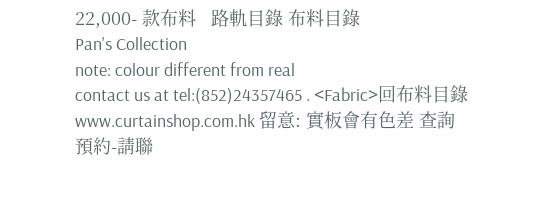22,000- 款布料   路軌目錄 布料目錄
Pan's Collection
note: colour different from real
contact us at tel:(852)24357465 . <Fabric>回布料目錄
www.curtainshop.com.hk 留意: 實板會有色差 查詢預約-請聯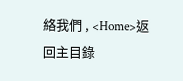絡我們 , <Home>返回主目錄